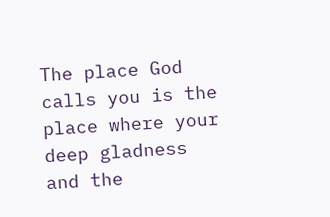The place God calls you is the place where your deep gladness and the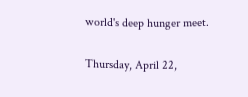world's deep hunger meet.

Thursday, April 22,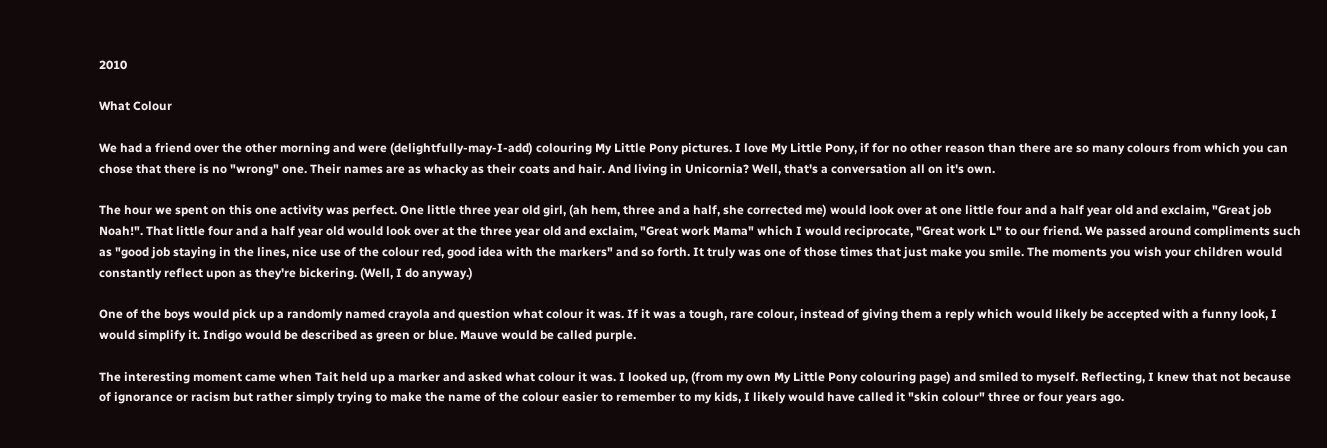2010

What Colour

We had a friend over the other morning and were (delightfully-may-I-add) colouring My Little Pony pictures. I love My Little Pony, if for no other reason than there are so many colours from which you can chose that there is no "wrong" one. Their names are as whacky as their coats and hair. And living in Unicornia? Well, that's a conversation all on it's own.

The hour we spent on this one activity was perfect. One little three year old girl, (ah hem, three and a half, she corrected me) would look over at one little four and a half year old and exclaim, "Great job Noah!". That little four and a half year old would look over at the three year old and exclaim, "Great work Mama" which I would reciprocate, "Great work L" to our friend. We passed around compliments such as "good job staying in the lines, nice use of the colour red, good idea with the markers" and so forth. It truly was one of those times that just make you smile. The moments you wish your children would constantly reflect upon as they're bickering. (Well, I do anyway.)

One of the boys would pick up a randomly named crayola and question what colour it was. If it was a tough, rare colour, instead of giving them a reply which would likely be accepted with a funny look, I would simplify it. Indigo would be described as green or blue. Mauve would be called purple.

The interesting moment came when Tait held up a marker and asked what colour it was. I looked up, (from my own My Little Pony colouring page) and smiled to myself. Reflecting, I knew that not because of ignorance or racism but rather simply trying to make the name of the colour easier to remember to my kids, I likely would have called it "skin colour" three or four years ago.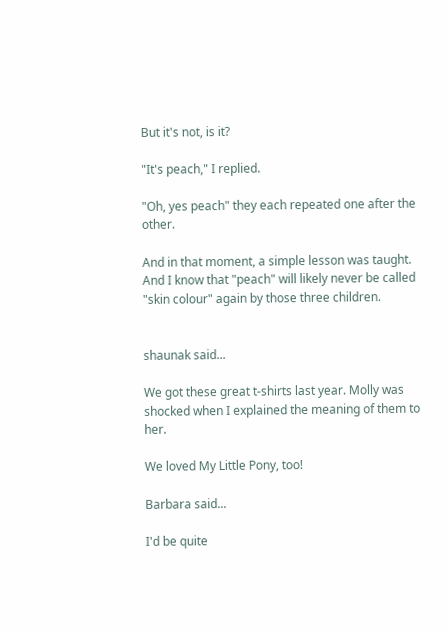But it's not, is it?

"It's peach," I replied.

"Oh, yes peach" they each repeated one after the other.

And in that moment, a simple lesson was taught. And I know that "peach" will likely never be called "skin colour" again by those three children.


shaunak said...

We got these great t-shirts last year. Molly was shocked when I explained the meaning of them to her.

We loved My Little Pony, too!

Barbara said...

I'd be quite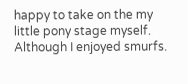happy to take on the my little pony stage myself. Although I enjoyed smurfs.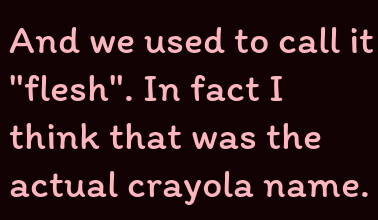And we used to call it "flesh". In fact I think that was the actual crayola name.